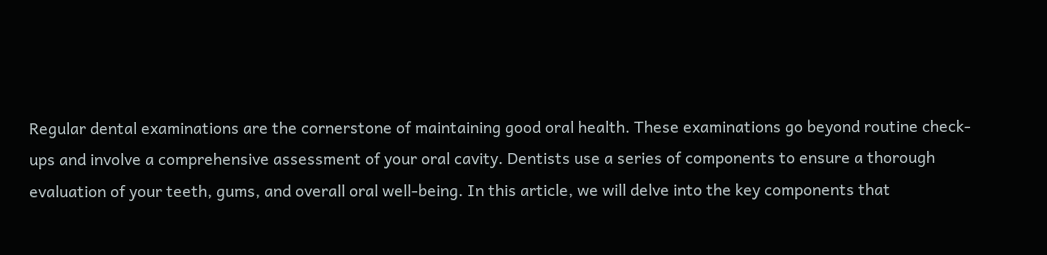Regular dental examinations are the cornerstone of maintaining good oral health. These examinations go beyond routine check-ups and involve a comprehensive assessment of your oral cavity. Dentists use a series of components to ensure a thorough evaluation of your teeth, gums, and overall oral well-being. In this article, we will delve into the key components that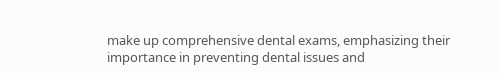make up comprehensive dental exams, emphasizing their importance in preventing dental issues and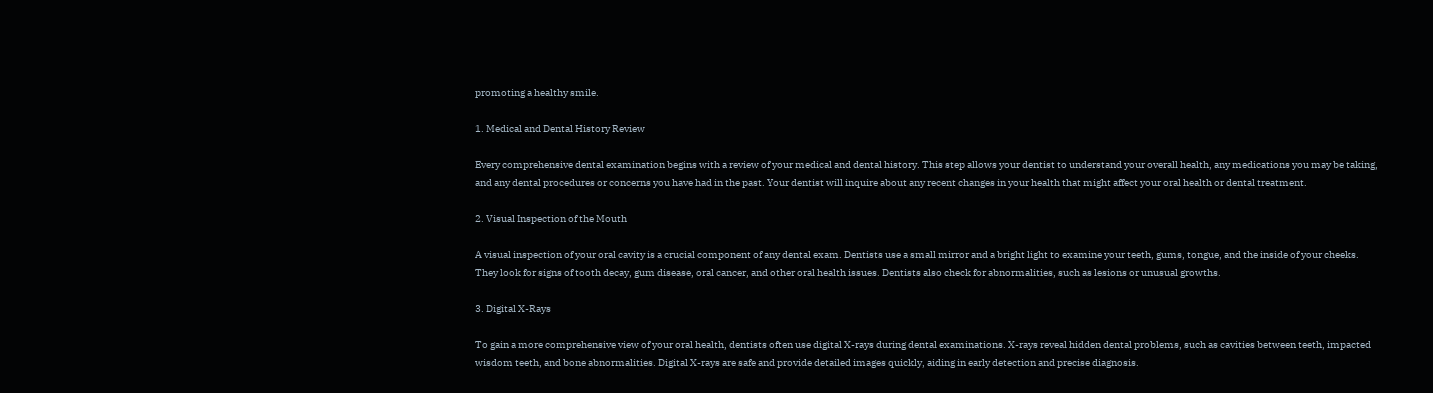promoting a healthy smile.

1. Medical and Dental History Review

Every comprehensive dental examination begins with a review of your medical and dental history. This step allows your dentist to understand your overall health, any medications you may be taking, and any dental procedures or concerns you have had in the past. Your dentist will inquire about any recent changes in your health that might affect your oral health or dental treatment.

2. Visual Inspection of the Mouth

A visual inspection of your oral cavity is a crucial component of any dental exam. Dentists use a small mirror and a bright light to examine your teeth, gums, tongue, and the inside of your cheeks. They look for signs of tooth decay, gum disease, oral cancer, and other oral health issues. Dentists also check for abnormalities, such as lesions or unusual growths.

3. Digital X-Rays

To gain a more comprehensive view of your oral health, dentists often use digital X-rays during dental examinations. X-rays reveal hidden dental problems, such as cavities between teeth, impacted wisdom teeth, and bone abnormalities. Digital X-rays are safe and provide detailed images quickly, aiding in early detection and precise diagnosis.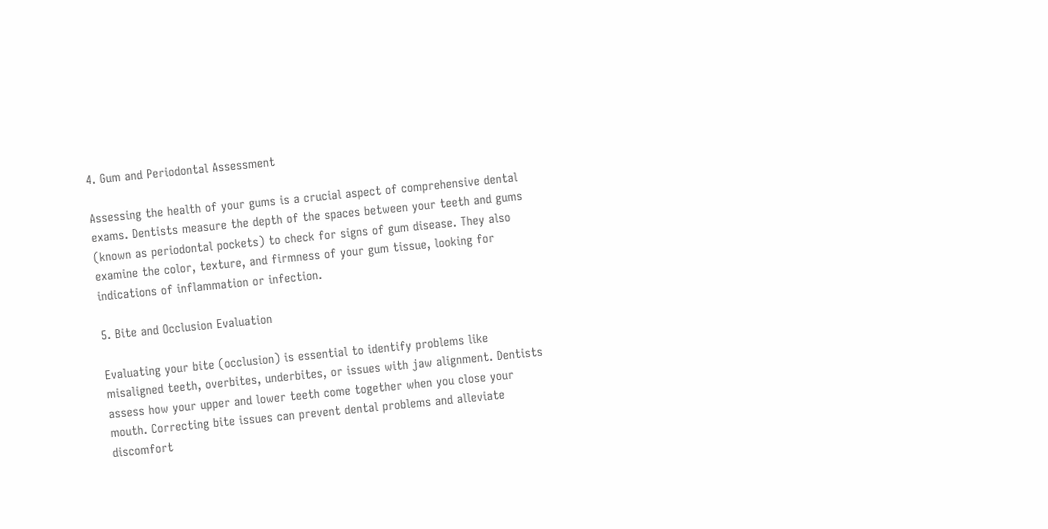4. Gum and Periodontal Assessment

Assessing the health of your gums is a crucial aspect of comprehensive dental exams. Dentists measure the depth of the spaces between your teeth and gums (known as periodontal pockets) to check for signs of gum disease. They also examine the color, texture, and firmness of your gum tissue, looking for indications of inflammation or infection.

5. Bite and Occlusion Evaluation

Evaluating your bite (occlusion) is essential to identify problems like misaligned teeth, overbites, underbites, or issues with jaw alignment. Dentists assess how your upper and lower teeth come together when you close your mouth. Correcting bite issues can prevent dental problems and alleviate discomfort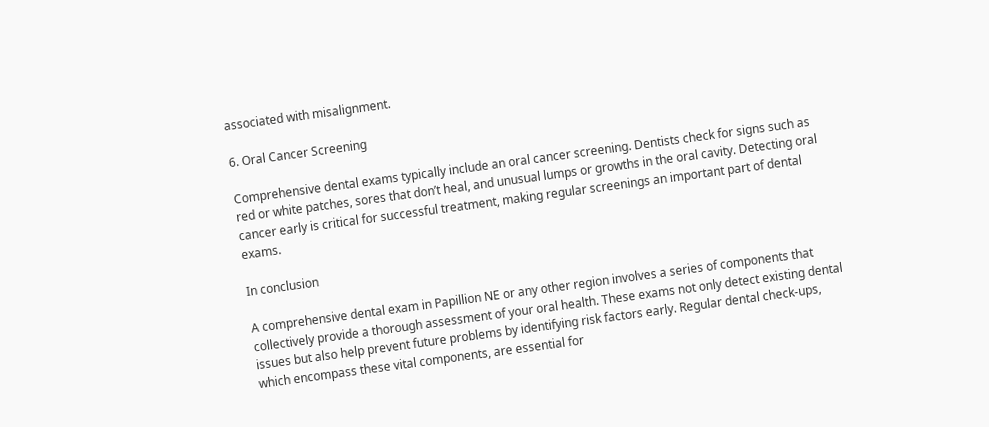associated with misalignment.

6. Oral Cancer Screening

Comprehensive dental exams typically include an oral cancer screening. Dentists check for signs such as red or white patches, sores that don’t heal, and unusual lumps or growths in the oral cavity. Detecting oral cancer early is critical for successful treatment, making regular screenings an important part of dental exams.

In conclusion

A comprehensive dental exam in Papillion NE or any other region involves a series of components that collectively provide a thorough assessment of your oral health. These exams not only detect existing dental issues but also help prevent future problems by identifying risk factors early. Regular dental check-ups, which encompass these vital components, are essential for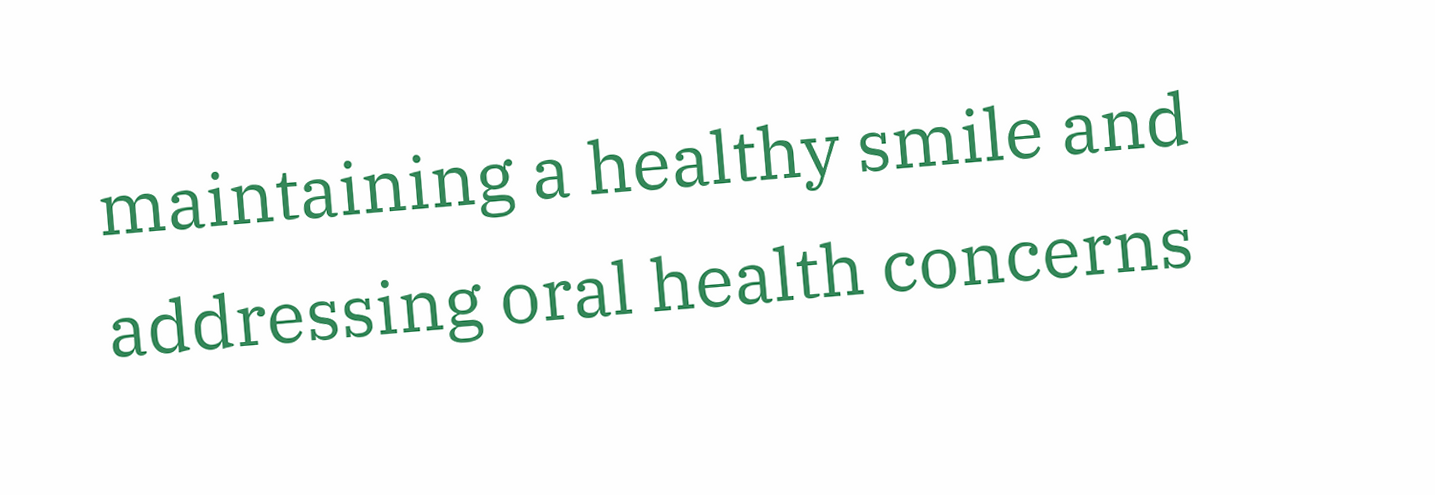maintaining a healthy smile and addressing oral health concerns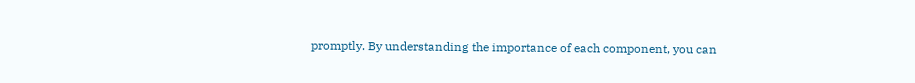promptly. By understanding the importance of each component, you can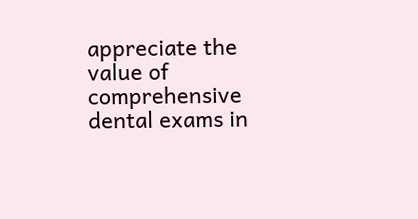appreciate the value of comprehensive dental exams in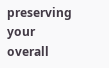preserving your overall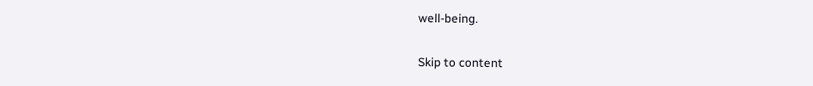well-being.

Skip to content